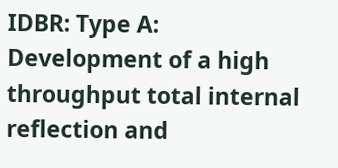IDBR: Type A: Development of a high throughput total internal reflection and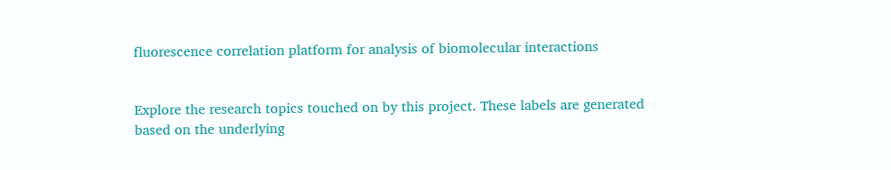fluorescence correlation platform for analysis of biomolecular interactions


Explore the research topics touched on by this project. These labels are generated based on the underlying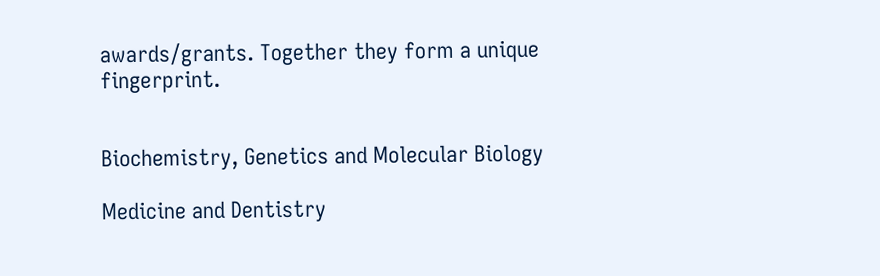awards/grants. Together they form a unique fingerprint.


Biochemistry, Genetics and Molecular Biology

Medicine and Dentistry